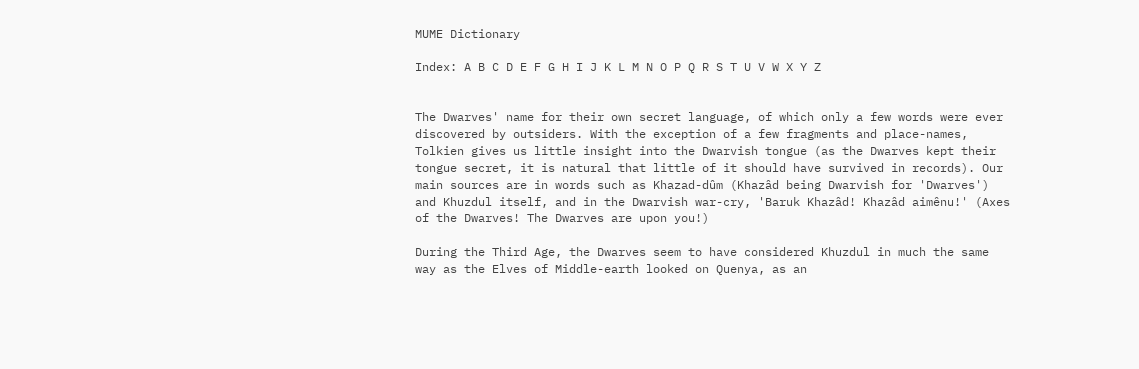MUME Dictionary

Index: A B C D E F G H I J K L M N O P Q R S T U V W X Y Z


The Dwarves' name for their own secret language, of which only a few words were ever discovered by outsiders. With the exception of a few fragments and place-names, Tolkien gives us little insight into the Dwarvish tongue (as the Dwarves kept their tongue secret, it is natural that little of it should have survived in records). Our main sources are in words such as Khazad-dûm (Khazâd being Dwarvish for 'Dwarves') and Khuzdul itself, and in the Dwarvish war-cry, 'Baruk Khazâd! Khazâd aimênu!' (Axes of the Dwarves! The Dwarves are upon you!)

During the Third Age, the Dwarves seem to have considered Khuzdul in much the same way as the Elves of Middle-earth looked on Quenya, as an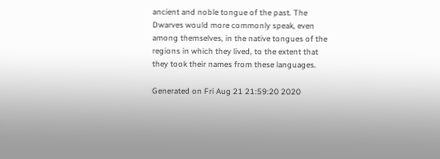ancient and noble tongue of the past. The Dwarves would more commonly speak, even among themselves, in the native tongues of the regions in which they lived, to the extent that they took their names from these languages.

Generated on Fri Aug 21 21:59:20 2020